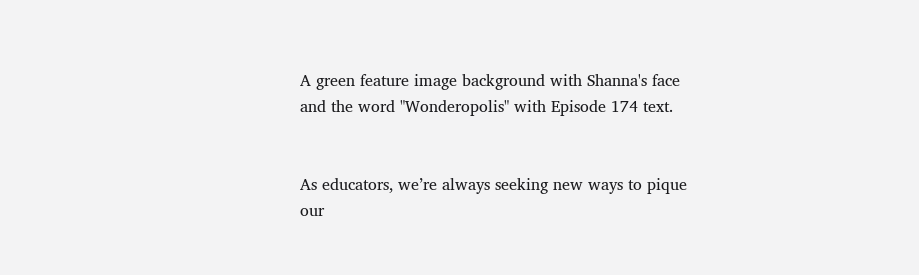A green feature image background with Shanna's face and the word "Wonderopolis" with Episode 174 text.


As educators, we’re always seeking new ways to pique our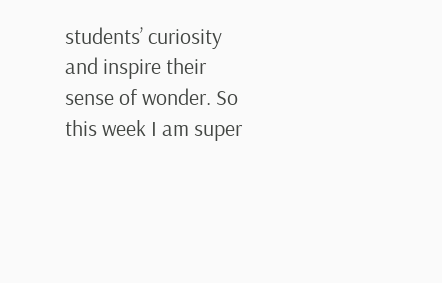students’ curiosity and inspire their sense of wonder. So this week I am super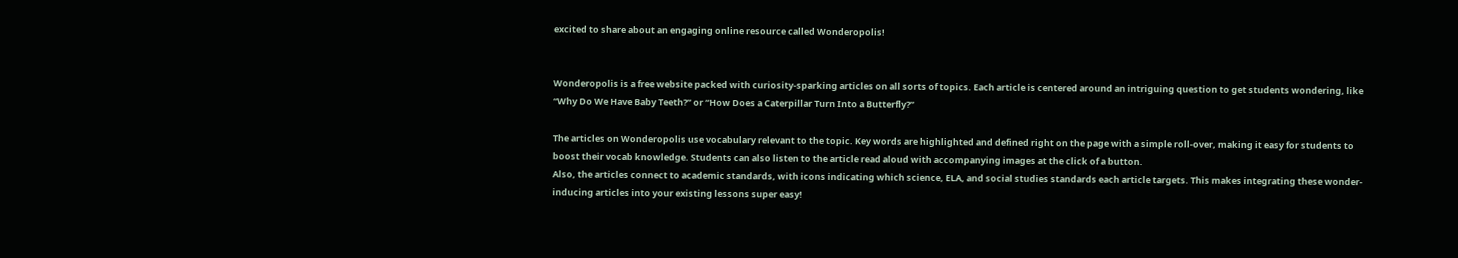excited to share about an engaging online resource called Wonderopolis!


Wonderopolis is a free website packed with curiosity-sparking articles on all sorts of topics. Each article is centered around an intriguing question to get students wondering, like “Why Do We Have Baby Teeth?” or “How Does a Caterpillar Turn Into a Butterfly?”

The articles on Wonderopolis use vocabulary relevant to the topic. Key words are highlighted and defined right on the page with a simple roll-over, making it easy for students to boost their vocab knowledge. Students can also listen to the article read aloud with accompanying images at the click of a button.
Also, the articles connect to academic standards, with icons indicating which science, ELA, and social studies standards each article targets. This makes integrating these wonder-inducing articles into your existing lessons super easy!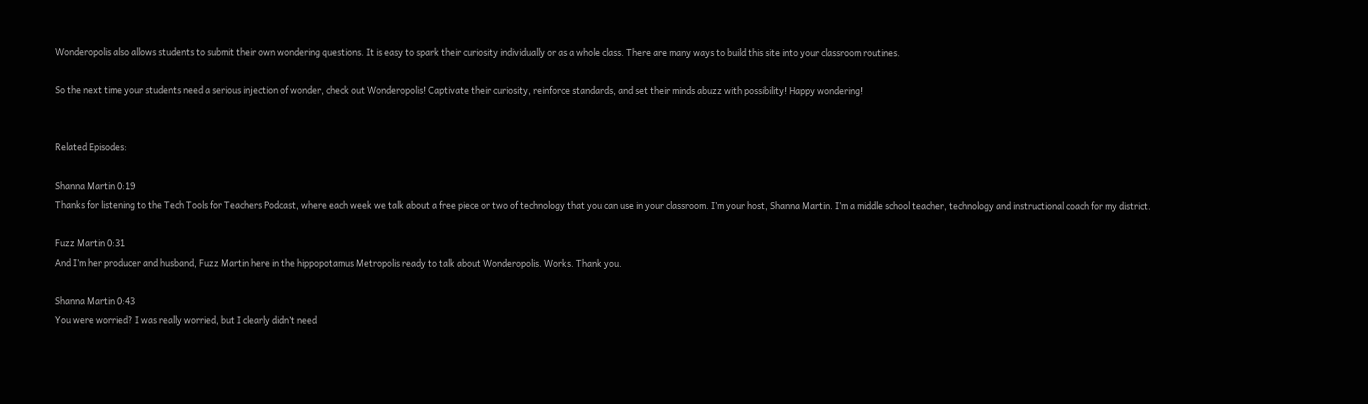Wonderopolis also allows students to submit their own wondering questions. It is easy to spark their curiosity individually or as a whole class. There are many ways to build this site into your classroom routines.

So the next time your students need a serious injection of wonder, check out Wonderopolis! Captivate their curiosity, reinforce standards, and set their minds abuzz with possibility! Happy wondering!


Related Episodes:

Shanna Martin 0:19
Thanks for listening to the Tech Tools for Teachers Podcast, where each week we talk about a free piece or two of technology that you can use in your classroom. I’m your host, Shanna Martin. I’m a middle school teacher, technology and instructional coach for my district.

Fuzz Martin 0:31
And I’m her producer and husband, Fuzz Martin here in the hippopotamus Metropolis ready to talk about Wonderopolis. Works. Thank you.

Shanna Martin 0:43
You were worried? I was really worried, but I clearly didn’t need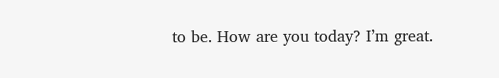to be. How are you today? I’m great.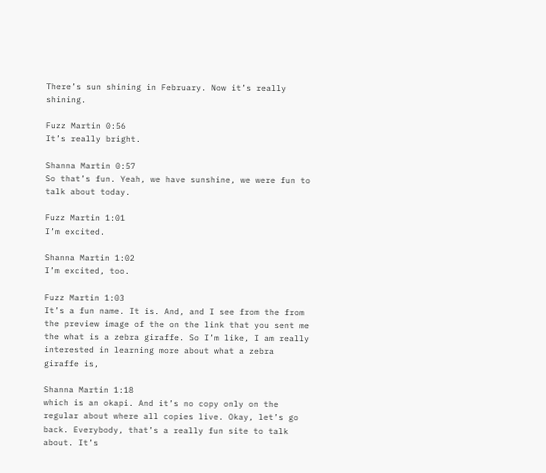There’s sun shining in February. Now it’s really shining.

Fuzz Martin 0:56
It’s really bright.

Shanna Martin 0:57
So that’s fun. Yeah, we have sunshine, we were fun to talk about today.

Fuzz Martin 1:01
I’m excited.

Shanna Martin 1:02
I’m excited, too.

Fuzz Martin 1:03
It’s a fun name. It is. And, and I see from the from the preview image of the on the link that you sent me the what is a zebra giraffe. So I’m like, I am really interested in learning more about what a zebra giraffe is,

Shanna Martin 1:18
which is an okapi. And it’s no copy only on the regular about where all copies live. Okay, let’s go back. Everybody, that’s a really fun site to talk about. It’s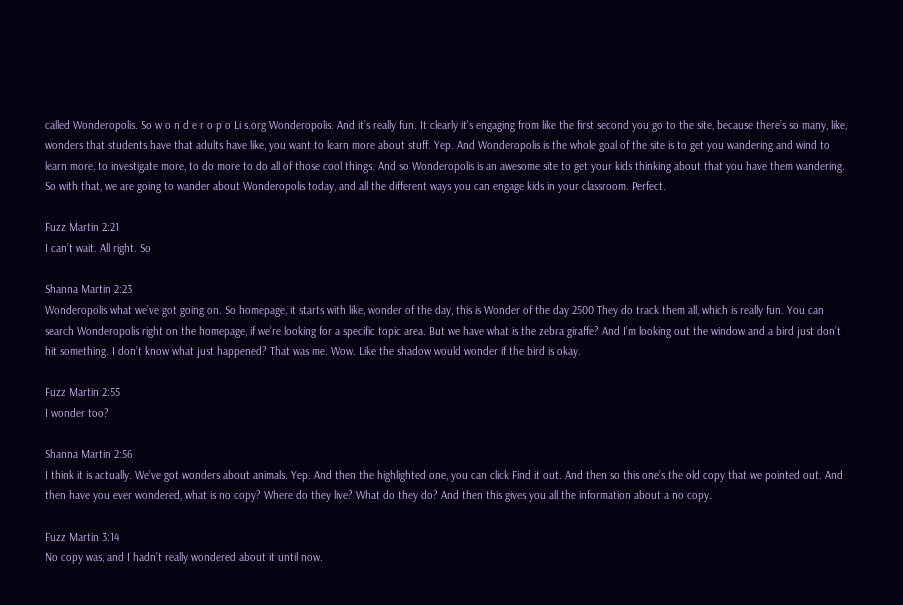called Wonderopolis. So w o n d e r o p o Li s.org Wonderopolis. And it’s really fun. It clearly it’s engaging from like the first second you go to the site, because there’s so many, like, wonders that students have that adults have like, you want to learn more about stuff. Yep. And Wonderopolis is the whole goal of the site is to get you wandering and wind to learn more, to investigate more, to do more to do all of those cool things. And so Wonderopolis is an awesome site to get your kids thinking about that you have them wandering. So with that, we are going to wander about Wonderopolis today, and all the different ways you can engage kids in your classroom. Perfect.

Fuzz Martin 2:21
I can’t wait. All right. So

Shanna Martin 2:23
Wonderopolis what we’ve got going on. So homepage, it starts with like, wonder of the day, this is Wonder of the day 2500 They do track them all, which is really fun. You can search Wonderopolis right on the homepage, if we’re looking for a specific topic area. But we have what is the zebra giraffe? And I’m looking out the window and a bird just don’t hit something. I don’t know what just happened? That was me. Wow. Like the shadow would wonder if the bird is okay.

Fuzz Martin 2:55
I wonder too?

Shanna Martin 2:56
I think it is actually. We’ve got wonders about animals. Yep. And then the highlighted one, you can click Find it out. And then so this one’s the old copy that we pointed out. And then have you ever wondered, what is no copy? Where do they live? What do they do? And then this gives you all the information about a no copy.

Fuzz Martin 3:14
No copy was, and I hadn’t really wondered about it until now.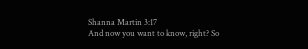Shanna Martin 3:17
And now you want to know, right? So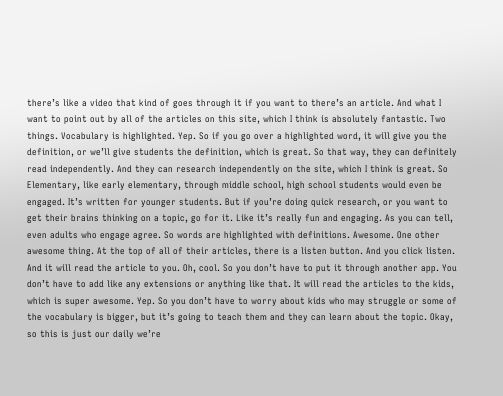there’s like a video that kind of goes through it if you want to there’s an article. And what I want to point out by all of the articles on this site, which I think is absolutely fantastic. Two things. Vocabulary is highlighted. Yep. So if you go over a highlighted word, it will give you the definition, or we’ll give students the definition, which is great. So that way, they can definitely read independently. And they can research independently on the site, which I think is great. So Elementary, like early elementary, through middle school, high school students would even be engaged. It’s written for younger students. But if you’re doing quick research, or you want to get their brains thinking on a topic, go for it. Like it’s really fun and engaging. As you can tell, even adults who engage agree. So words are highlighted with definitions. Awesome. One other awesome thing. At the top of all of their articles, there is a listen button. And you click listen. And it will read the article to you. Oh, cool. So you don’t have to put it through another app. You don’t have to add like any extensions or anything like that. It will read the articles to the kids, which is super awesome. Yep. So you don’t have to worry about kids who may struggle or some of the vocabulary is bigger, but it’s going to teach them and they can learn about the topic. Okay, so this is just our daily we’re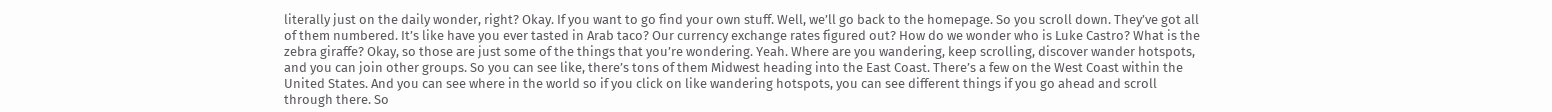literally just on the daily wonder, right? Okay. If you want to go find your own stuff. Well, we’ll go back to the homepage. So you scroll down. They’ve got all of them numbered. It’s like have you ever tasted in Arab taco? Our currency exchange rates figured out? How do we wonder who is Luke Castro? What is the zebra giraffe? Okay, so those are just some of the things that you’re wondering. Yeah. Where are you wandering, keep scrolling, discover wander hotspots, and you can join other groups. So you can see like, there’s tons of them Midwest heading into the East Coast. There’s a few on the West Coast within the United States. And you can see where in the world so if you click on like wandering hotspots, you can see different things if you go ahead and scroll through there. So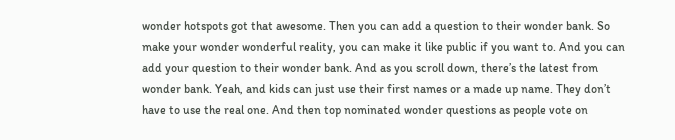wonder hotspots got that awesome. Then you can add a question to their wonder bank. So make your wonder wonderful reality, you can make it like public if you want to. And you can add your question to their wonder bank. And as you scroll down, there’s the latest from wonder bank. Yeah, and kids can just use their first names or a made up name. They don’t have to use the real one. And then top nominated wonder questions as people vote on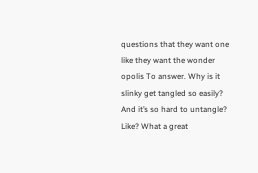questions that they want one like they want the wonder opolis To answer. Why is it slinky get tangled so easily? And it’s so hard to untangle? Like? What a great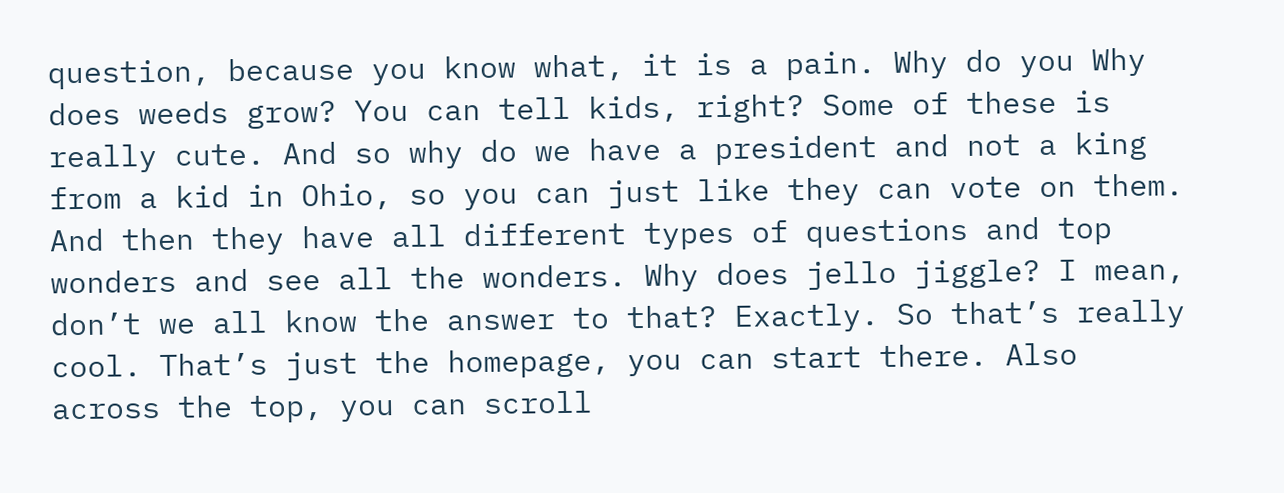question, because you know what, it is a pain. Why do you Why does weeds grow? You can tell kids, right? Some of these is really cute. And so why do we have a president and not a king from a kid in Ohio, so you can just like they can vote on them. And then they have all different types of questions and top wonders and see all the wonders. Why does jello jiggle? I mean, don’t we all know the answer to that? Exactly. So that’s really cool. That’s just the homepage, you can start there. Also across the top, you can scroll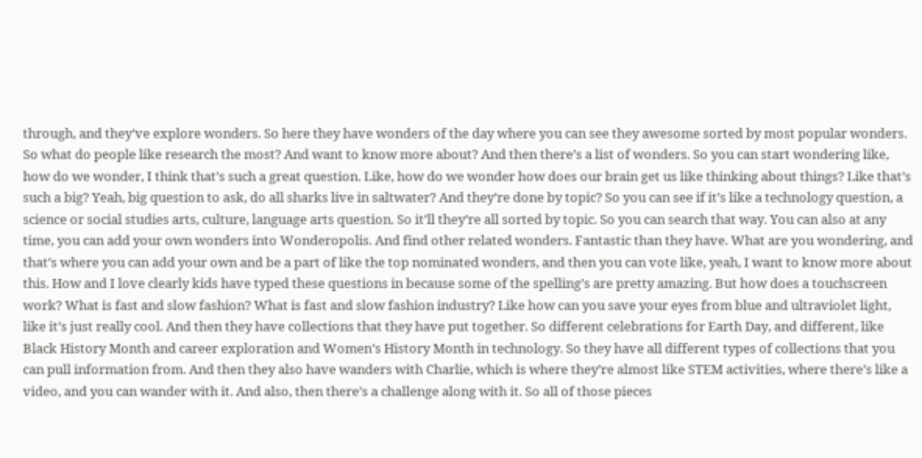through, and they’ve explore wonders. So here they have wonders of the day where you can see they awesome sorted by most popular wonders. So what do people like research the most? And want to know more about? And then there’s a list of wonders. So you can start wondering like, how do we wonder, I think that’s such a great question. Like, how do we wonder how does our brain get us like thinking about things? Like that’s such a big? Yeah, big question to ask, do all sharks live in saltwater? And they’re done by topic? So you can see if it’s like a technology question, a science or social studies arts, culture, language arts question. So it’ll they’re all sorted by topic. So you can search that way. You can also at any time, you can add your own wonders into Wonderopolis. And find other related wonders. Fantastic than they have. What are you wondering, and that’s where you can add your own and be a part of like the top nominated wonders, and then you can vote like, yeah, I want to know more about this. How and I love clearly kids have typed these questions in because some of the spelling’s are pretty amazing. But how does a touchscreen work? What is fast and slow fashion? What is fast and slow fashion industry? Like how can you save your eyes from blue and ultraviolet light, like it’s just really cool. And then they have collections that they have put together. So different celebrations for Earth Day, and different, like Black History Month and career exploration and Women’s History Month in technology. So they have all different types of collections that you can pull information from. And then they also have wanders with Charlie, which is where they’re almost like STEM activities, where there’s like a video, and you can wander with it. And also, then there’s a challenge along with it. So all of those pieces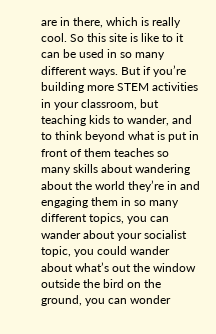are in there, which is really cool. So this site is like to it can be used in so many different ways. But if you’re building more STEM activities in your classroom, but teaching kids to wander, and to think beyond what is put in front of them teaches so many skills about wandering about the world they’re in and engaging them in so many different topics, you can wander about your socialist topic, you could wander about what’s out the window outside the bird on the ground, you can wonder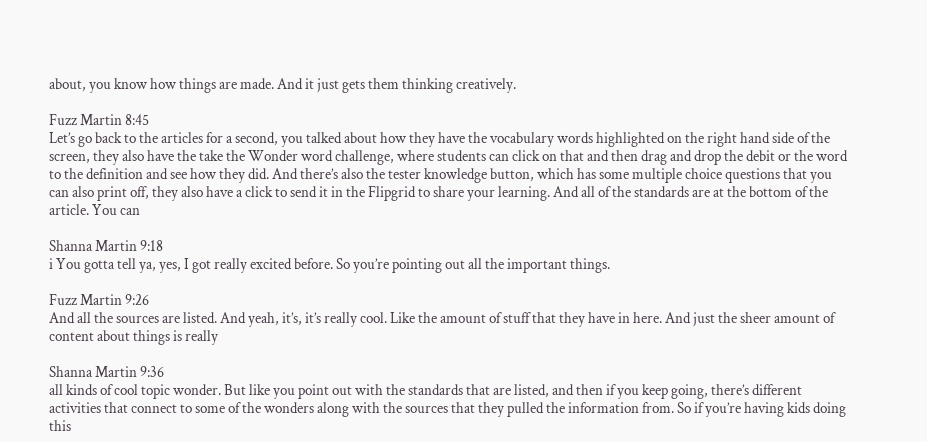about, you know how things are made. And it just gets them thinking creatively.

Fuzz Martin 8:45
Let’s go back to the articles for a second, you talked about how they have the vocabulary words highlighted on the right hand side of the screen, they also have the take the Wonder word challenge, where students can click on that and then drag and drop the debit or the word to the definition and see how they did. And there’s also the tester knowledge button, which has some multiple choice questions that you can also print off, they also have a click to send it in the Flipgrid to share your learning. And all of the standards are at the bottom of the article. You can

Shanna Martin 9:18
i You gotta tell ya, yes, I got really excited before. So you’re pointing out all the important things.

Fuzz Martin 9:26
And all the sources are listed. And yeah, it’s, it’s really cool. Like the amount of stuff that they have in here. And just the sheer amount of content about things is really

Shanna Martin 9:36
all kinds of cool topic wonder. But like you point out with the standards that are listed, and then if you keep going, there’s different activities that connect to some of the wonders along with the sources that they pulled the information from. So if you’re having kids doing this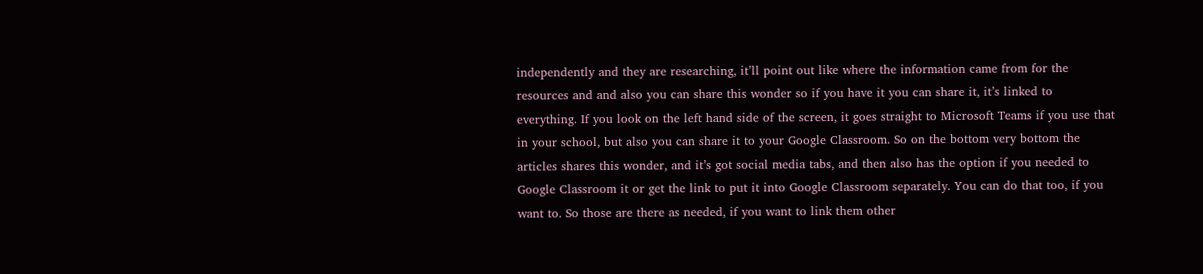independently and they are researching, it’ll point out like where the information came from for the resources and and also you can share this wonder so if you have it you can share it, it’s linked to everything. If you look on the left hand side of the screen, it goes straight to Microsoft Teams if you use that in your school, but also you can share it to your Google Classroom. So on the bottom very bottom the articles shares this wonder, and it’s got social media tabs, and then also has the option if you needed to Google Classroom it or get the link to put it into Google Classroom separately. You can do that too, if you want to. So those are there as needed, if you want to link them other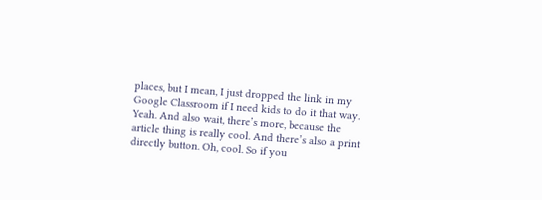places, but I mean, I just dropped the link in my Google Classroom if I need kids to do it that way. Yeah. And also wait, there’s more, because the article thing is really cool. And there’s also a print directly button. Oh, cool. So if you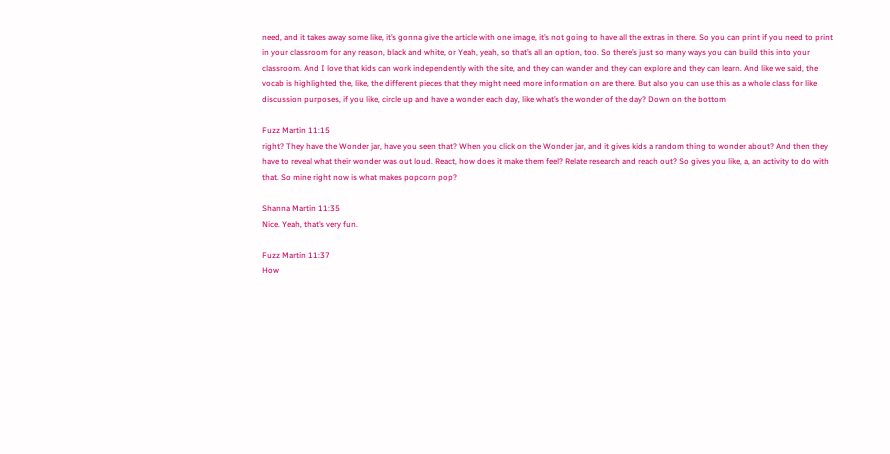need, and it takes away some like, it’s gonna give the article with one image, it’s not going to have all the extras in there. So you can print if you need to print in your classroom for any reason, black and white, or Yeah, yeah, so that’s all an option, too. So there’s just so many ways you can build this into your classroom. And I love that kids can work independently with the site, and they can wander and they can explore and they can learn. And like we said, the vocab is highlighted the, like, the different pieces that they might need more information on are there. But also you can use this as a whole class for like discussion purposes, if you like, circle up and have a wonder each day, like what’s the wonder of the day? Down on the bottom

Fuzz Martin 11:15
right? They have the Wonder jar, have you seen that? When you click on the Wonder jar, and it gives kids a random thing to wonder about? And then they have to reveal what their wonder was out loud. React, how does it make them feel? Relate research and reach out? So gives you like, a, an activity to do with that. So mine right now is what makes popcorn pop?

Shanna Martin 11:35
Nice. Yeah, that’s very fun.

Fuzz Martin 11:37
How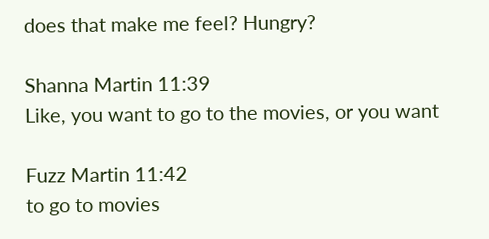does that make me feel? Hungry?

Shanna Martin 11:39
Like, you want to go to the movies, or you want

Fuzz Martin 11:42
to go to movies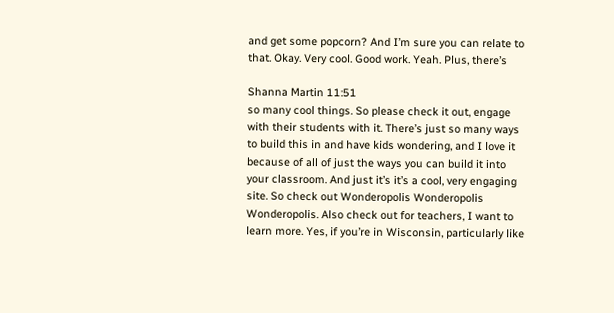and get some popcorn? And I’m sure you can relate to that. Okay. Very cool. Good work. Yeah. Plus, there’s

Shanna Martin 11:51
so many cool things. So please check it out, engage with their students with it. There’s just so many ways to build this in and have kids wondering, and I love it because of all of just the ways you can build it into your classroom. And just it’s it’s a cool, very engaging site. So check out Wonderopolis Wonderopolis Wonderopolis. Also check out for teachers, I want to learn more. Yes, if you’re in Wisconsin, particularly like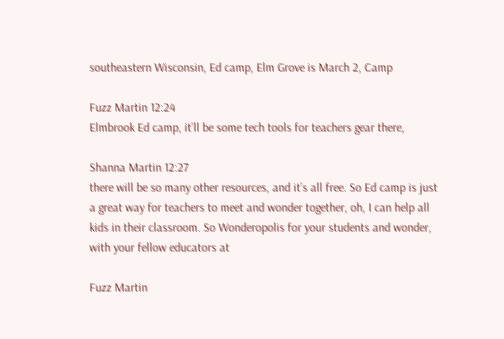southeastern Wisconsin, Ed camp, Elm Grove is March 2, Camp

Fuzz Martin 12:24
Elmbrook Ed camp, it’ll be some tech tools for teachers gear there,

Shanna Martin 12:27
there will be so many other resources, and it’s all free. So Ed camp is just a great way for teachers to meet and wonder together, oh, I can help all kids in their classroom. So Wonderopolis for your students and wonder, with your fellow educators at

Fuzz Martin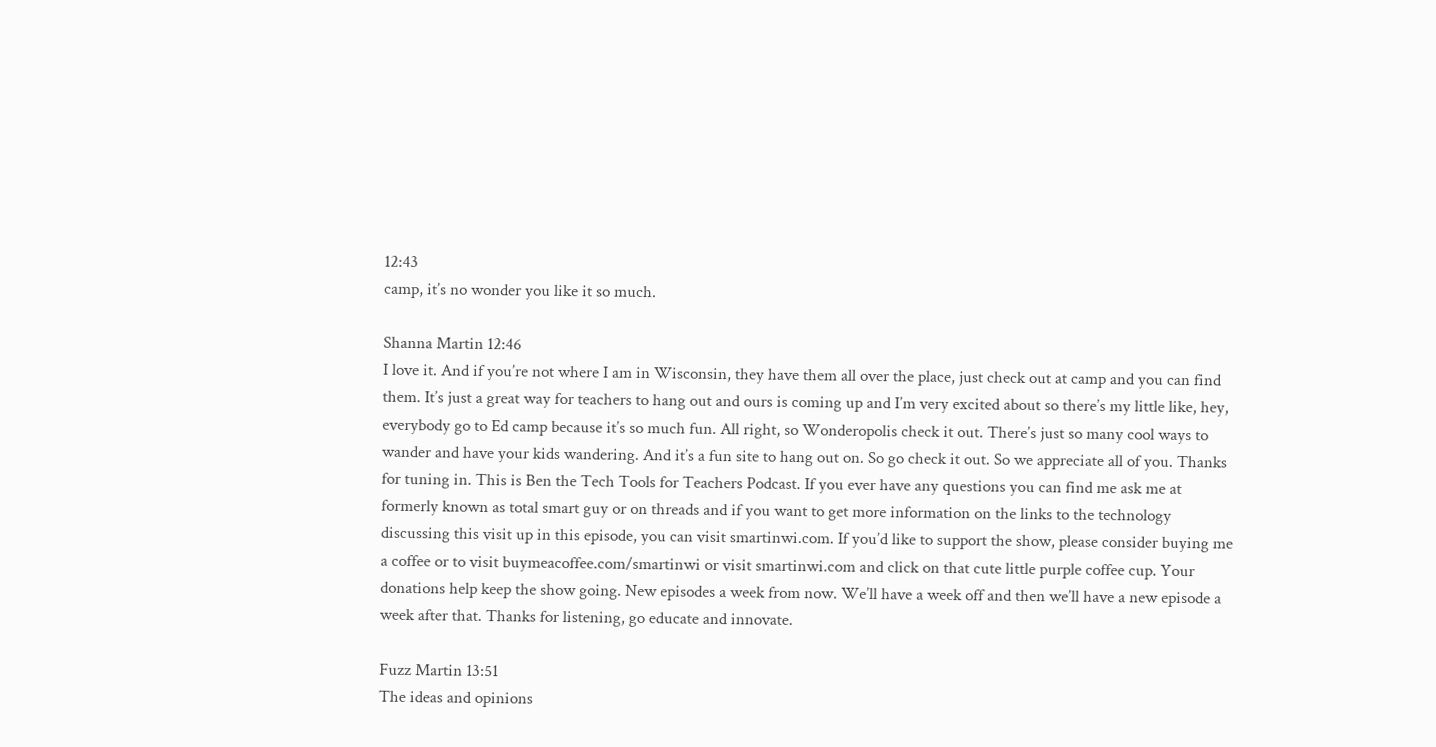12:43
camp, it’s no wonder you like it so much.

Shanna Martin 12:46
I love it. And if you’re not where I am in Wisconsin, they have them all over the place, just check out at camp and you can find them. It’s just a great way for teachers to hang out and ours is coming up and I’m very excited about so there’s my little like, hey, everybody go to Ed camp because it’s so much fun. All right, so Wonderopolis check it out. There’s just so many cool ways to wander and have your kids wandering. And it’s a fun site to hang out on. So go check it out. So we appreciate all of you. Thanks for tuning in. This is Ben the Tech Tools for Teachers Podcast. If you ever have any questions you can find me ask me at formerly known as total smart guy or on threads and if you want to get more information on the links to the technology discussing this visit up in this episode, you can visit smartinwi.com. If you’d like to support the show, please consider buying me a coffee or to visit buymeacoffee.com/smartinwi or visit smartinwi.com and click on that cute little purple coffee cup. Your donations help keep the show going. New episodes a week from now. We’ll have a week off and then we’ll have a new episode a week after that. Thanks for listening, go educate and innovate.

Fuzz Martin 13:51
The ideas and opinions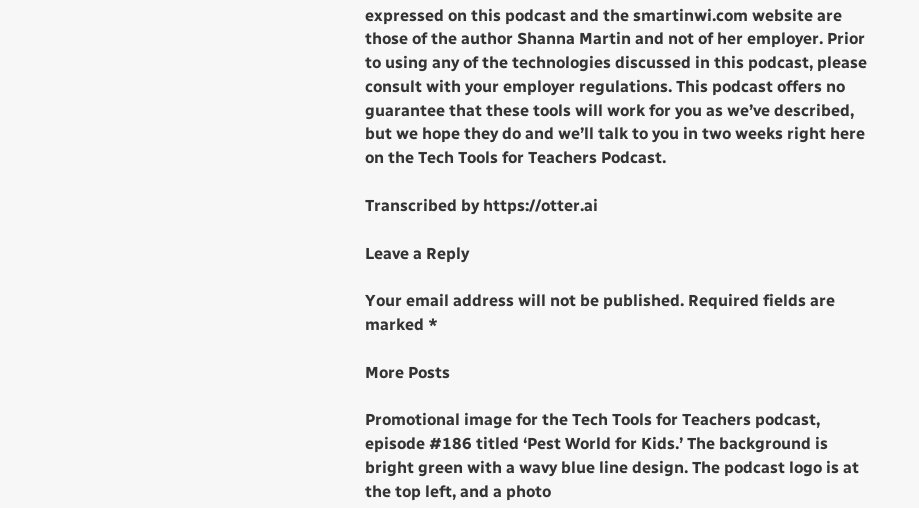expressed on this podcast and the smartinwi.com website are those of the author Shanna Martin and not of her employer. Prior to using any of the technologies discussed in this podcast, please consult with your employer regulations. This podcast offers no guarantee that these tools will work for you as we’ve described, but we hope they do and we’ll talk to you in two weeks right here on the Tech Tools for Teachers Podcast.

Transcribed by https://otter.ai

Leave a Reply

Your email address will not be published. Required fields are marked *

More Posts

Promotional image for the Tech Tools for Teachers podcast, episode #186 titled ‘Pest World for Kids.’ The background is bright green with a wavy blue line design. The podcast logo is at the top left, and a photo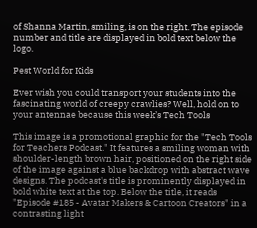of Shanna Martin, smiling, is on the right. The episode number and title are displayed in bold text below the logo.

Pest World for Kids

Ever wish you could transport your students into the fascinating world of creepy crawlies? Well, hold on to your antennae because this week’s Tech Tools

This image is a promotional graphic for the "Tech Tools for Teachers Podcast." It features a smiling woman with shoulder-length brown hair, positioned on the right side of the image against a blue backdrop with abstract wave designs. The podcast's title is prominently displayed in bold white text at the top. Below the title, it reads "Episode #185 - Avatar Makers & Cartoon Creators" in a contrasting light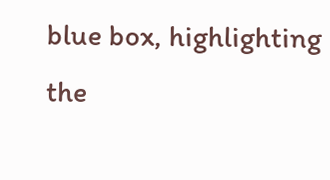blue box, highlighting the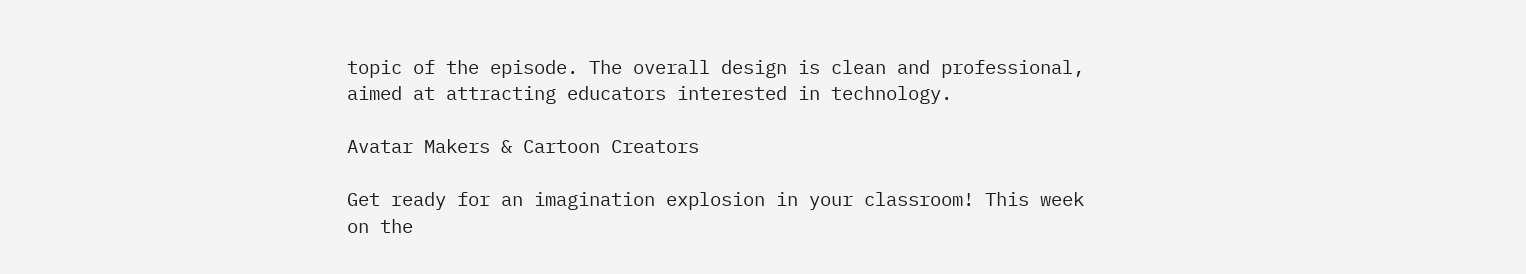topic of the episode. The overall design is clean and professional, aimed at attracting educators interested in technology.

Avatar Makers & Cartoon Creators

Get ready for an imagination explosion in your classroom! This week on the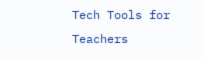Tech Tools for Teachers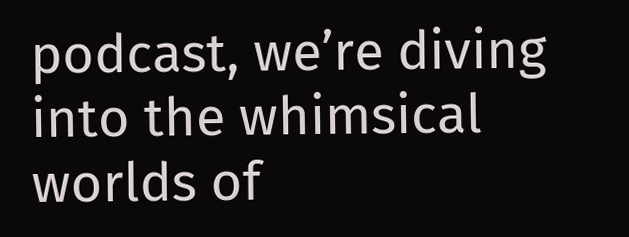podcast, we’re diving into the whimsical worlds of